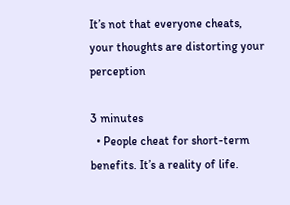It’s not that everyone cheats, your thoughts are distorting your perception

3 minutes
  • People cheat for short-term benefits. It’s a reality of life.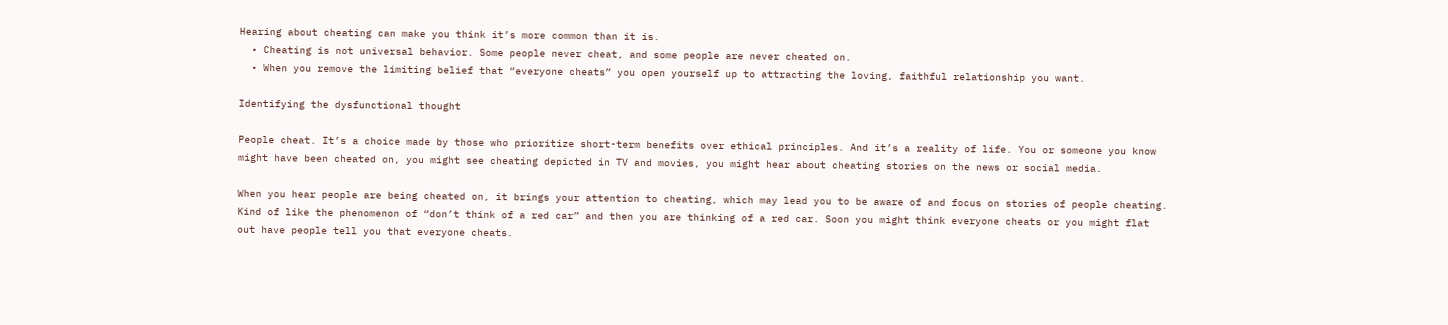Hearing about cheating can make you think it’s more common than it is.
  • Cheating is not universal behavior. Some people never cheat, and some people are never cheated on.
  • When you remove the limiting belief that “everyone cheats” you open yourself up to attracting the loving, faithful relationship you want.

Identifying the dysfunctional thought

People cheat. It’s a choice made by those who prioritize short-term benefits over ethical principles. And it’s a reality of life. You or someone you know might have been cheated on, you might see cheating depicted in TV and movies, you might hear about cheating stories on the news or social media.

When you hear people are being cheated on, it brings your attention to cheating, which may lead you to be aware of and focus on stories of people cheating. Kind of like the phenomenon of “don’t think of a red car” and then you are thinking of a red car. Soon you might think everyone cheats or you might flat out have people tell you that everyone cheats.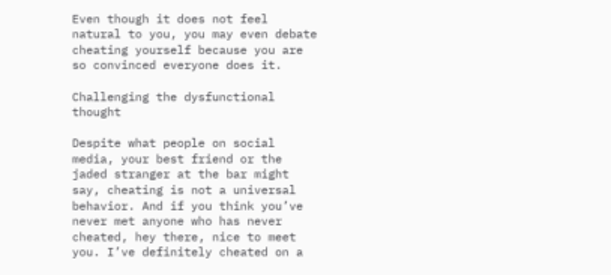Even though it does not feel natural to you, you may even debate cheating yourself because you are so convinced everyone does it.

Challenging the dysfunctional thought

Despite what people on social media, your best friend or the jaded stranger at the bar might say, cheating is not a universal behavior. And if you think you’ve never met anyone who has never cheated, hey there, nice to meet you. I’ve definitely cheated on a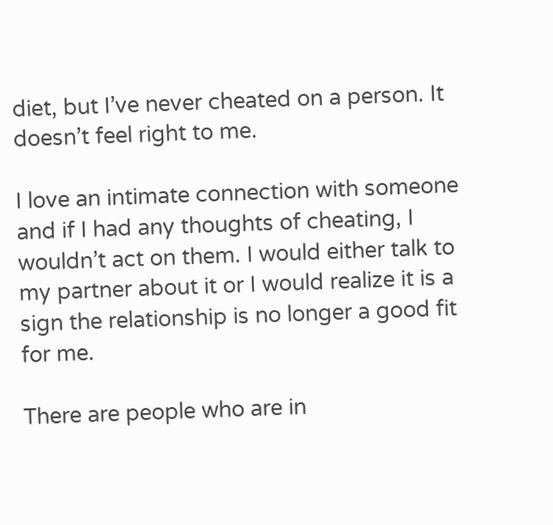diet, but I’ve never cheated on a person. It doesn’t feel right to me.

I love an intimate connection with someone and if I had any thoughts of cheating, I wouldn’t act on them. I would either talk to my partner about it or I would realize it is a sign the relationship is no longer a good fit for me.

There are people who are in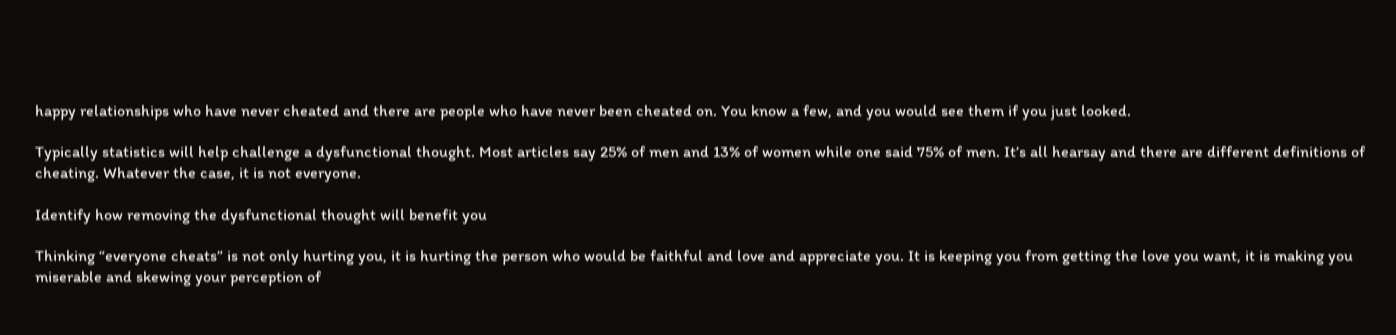happy relationships who have never cheated and there are people who have never been cheated on. You know a few, and you would see them if you just looked.

Typically statistics will help challenge a dysfunctional thought. Most articles say 25% of men and 13% of women while one said 75% of men. It’s all hearsay and there are different definitions of cheating. Whatever the case, it is not everyone.

Identify how removing the dysfunctional thought will benefit you

Thinking “everyone cheats” is not only hurting you, it is hurting the person who would be faithful and love and appreciate you. It is keeping you from getting the love you want, it is making you miserable and skewing your perception of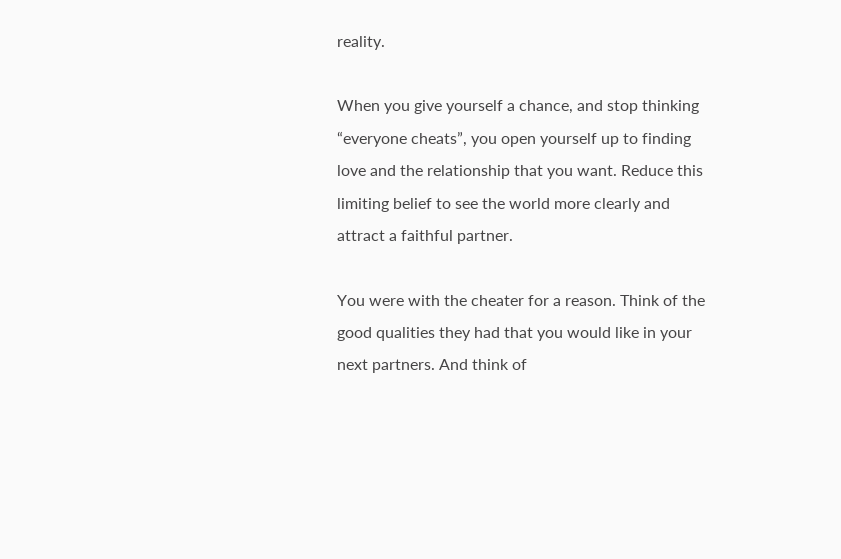reality.

When you give yourself a chance, and stop thinking “everyone cheats”, you open yourself up to finding love and the relationship that you want. Reduce this limiting belief to see the world more clearly and attract a faithful partner.

You were with the cheater for a reason. Think of the good qualities they had that you would like in your next partners. And think of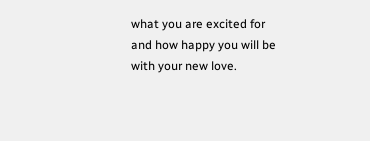what you are excited for and how happy you will be with your new love.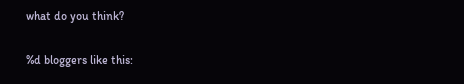what do you think?

%d bloggers like this: